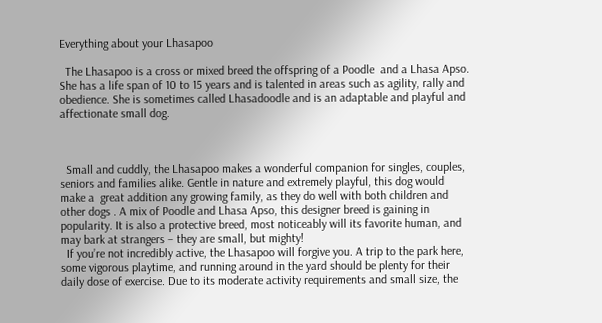Everything about your Lhasapoo

  The Lhasapoo is a cross or mixed breed the offspring of a Poodle  and a Lhasa Apso. She has a life span of 10 to 15 years and is talented in areas such as agility, rally and obedience. She is sometimes called Lhasadoodle and is an adaptable and playful and affectionate small dog.



  Small and cuddly, the Lhasapoo makes a wonderful companion for singles, couples, seniors and families alike. Gentle in nature and extremely playful, this dog would make a  great addition any growing family, as they do well with both children and other dogs . A mix of Poodle and Lhasa Apso, this designer breed is gaining in popularity. It is also a protective breed, most noticeably will its favorite human, and may bark at strangers – they are small, but mighty!
  If you’re not incredibly active, the Lhasapoo will forgive you. A trip to the park here, some vigorous playtime, and running around in the yard should be plenty for their daily dose of exercise. Due to its moderate activity requirements and small size, the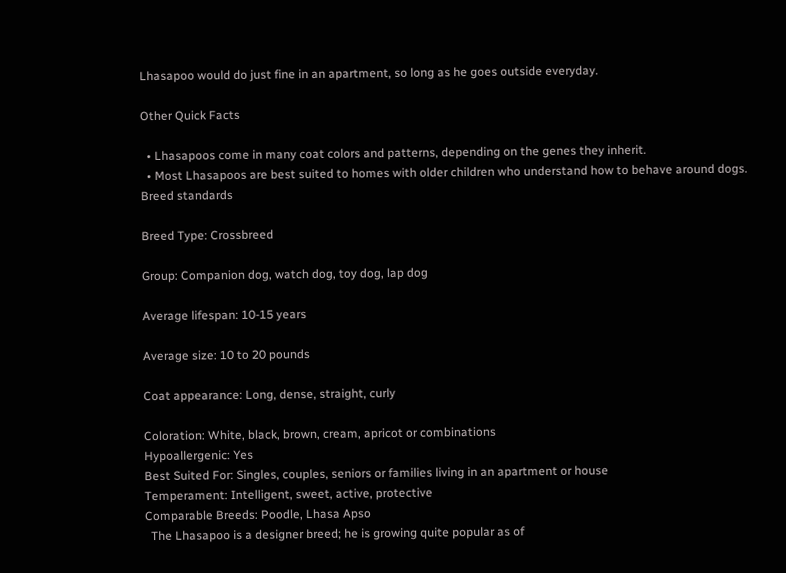Lhasapoo would do just fine in an apartment, so long as he goes outside everyday.

Other Quick Facts

  • Lhasapoos come in many coat colors and patterns, depending on the genes they inherit.
  • Most Lhasapoos are best suited to homes with older children who understand how to behave around dogs.
Breed standards

Breed Type: Crossbreed

Group: Companion dog, watch dog, toy dog, lap dog

Average lifespan: 10-15 years

Average size: 10 to 20 pounds

Coat appearance: Long, dense, straight, curly

Coloration: White, black, brown, cream, apricot or combinations
Hypoallergenic: Yes
Best Suited For: Singles, couples, seniors or families living in an apartment or house
Temperament: Intelligent, sweet, active, protective
Comparable Breeds: Poodle, Lhasa Apso
  The Lhasapoo is a designer breed; he is growing quite popular as of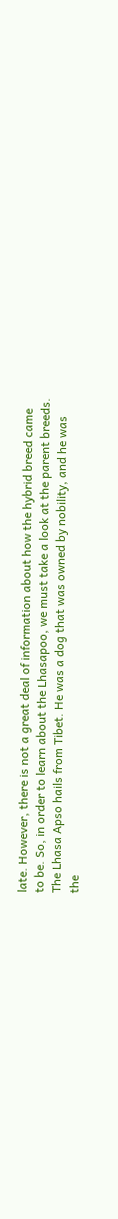late. However, there is not a great deal of information about how the hybrid breed came to be. So, in order to learn about the Lhasapoo, we must take a look at the parent breeds. The Lhasa Apso hails from Tibet. He was a dog that was owned by nobility, and he was the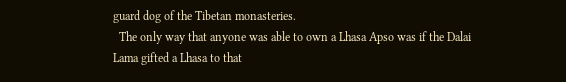guard dog of the Tibetan monasteries.
  The only way that anyone was able to own a Lhasa Apso was if the Dalai Lama gifted a Lhasa to that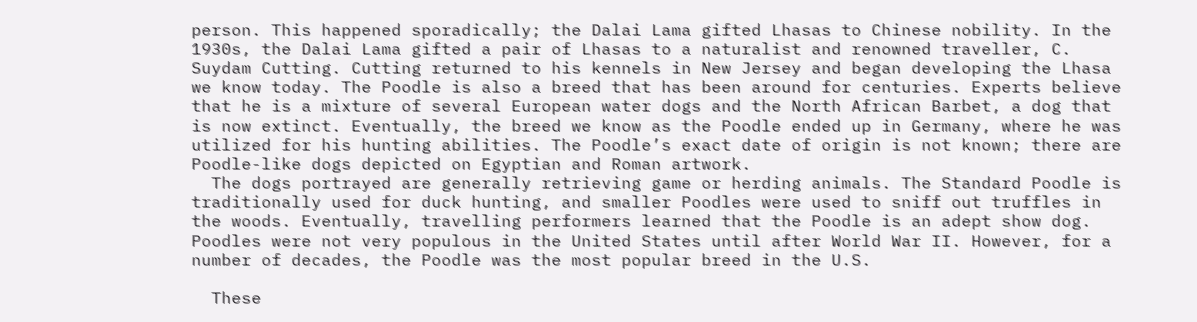person. This happened sporadically; the Dalai Lama gifted Lhasas to Chinese nobility. In the 1930s, the Dalai Lama gifted a pair of Lhasas to a naturalist and renowned traveller, C. Suydam Cutting. Cutting returned to his kennels in New Jersey and began developing the Lhasa we know today. The Poodle is also a breed that has been around for centuries. Experts believe that he is a mixture of several European water dogs and the North African Barbet, a dog that is now extinct. Eventually, the breed we know as the Poodle ended up in Germany, where he was utilized for his hunting abilities. The Poodle’s exact date of origin is not known; there are Poodle-like dogs depicted on Egyptian and Roman artwork.
  The dogs portrayed are generally retrieving game or herding animals. The Standard Poodle is traditionally used for duck hunting, and smaller Poodles were used to sniff out truffles in the woods. Eventually, travelling performers learned that the Poodle is an adept show dog. Poodles were not very populous in the United States until after World War II. However, for a number of decades, the Poodle was the most popular breed in the U.S.

  These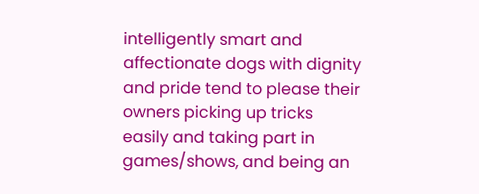intelligently smart and affectionate dogs with dignity and pride tend to please their owners picking up tricks easily and taking part in games/shows, and being an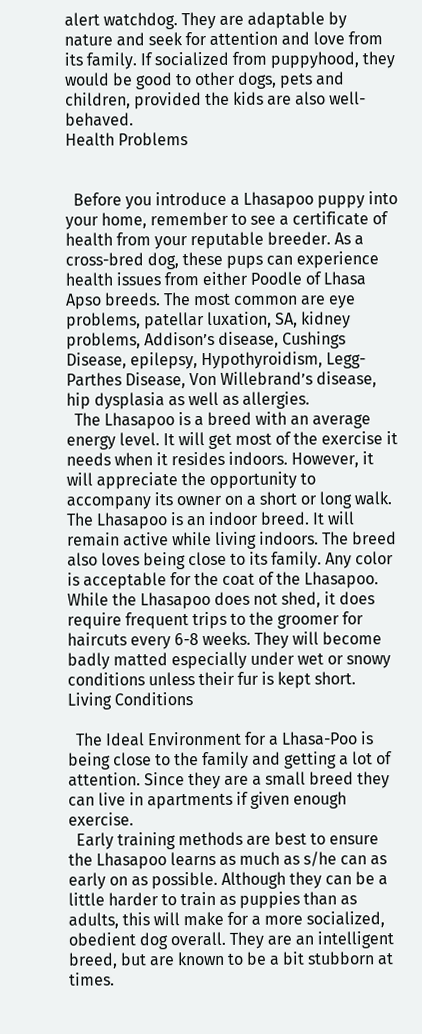alert watchdog. They are adaptable by nature and seek for attention and love from its family. If socialized from puppyhood, they would be good to other dogs, pets and children, provided the kids are also well-behaved.
Health Problems


  Before you introduce a Lhasapoo puppy into your home, remember to see a certificate of health from your reputable breeder. As a cross-bred dog, these pups can experience health issues from either Poodle of Lhasa Apso breeds. The most common are eye problems, patellar luxation, SA, kidney problems, Addison’s disease, Cushings Disease, epilepsy, Hypothyroidism, Legg-Parthes Disease, Von Willebrand’s disease, hip dysplasia as well as allergies.
  The Lhasapoo is a breed with an average energy level. It will get most of the exercise it needs when it resides indoors. However, it will appreciate the opportunity to accompany its owner on a short or long walk. The Lhasapoo is an indoor breed. It will remain active while living indoors. The breed also loves being close to its family. Any color is acceptable for the coat of the Lhasapoo. While the Lhasapoo does not shed, it does require frequent trips to the groomer for haircuts every 6-8 weeks. They will become badly matted especially under wet or snowy conditions unless their fur is kept short.
Living Conditions

  The Ideal Environment for a Lhasa-Poo is being close to the family and getting a lot of attention. Since they are a small breed they can live in apartments if given enough exercise.
  Early training methods are best to ensure the Lhasapoo learns as much as s/he can as early on as possible. Although they can be a little harder to train as puppies than as adults, this will make for a more socialized, obedient dog overall. They are an intelligent breed, but are known to be a bit stubborn at times.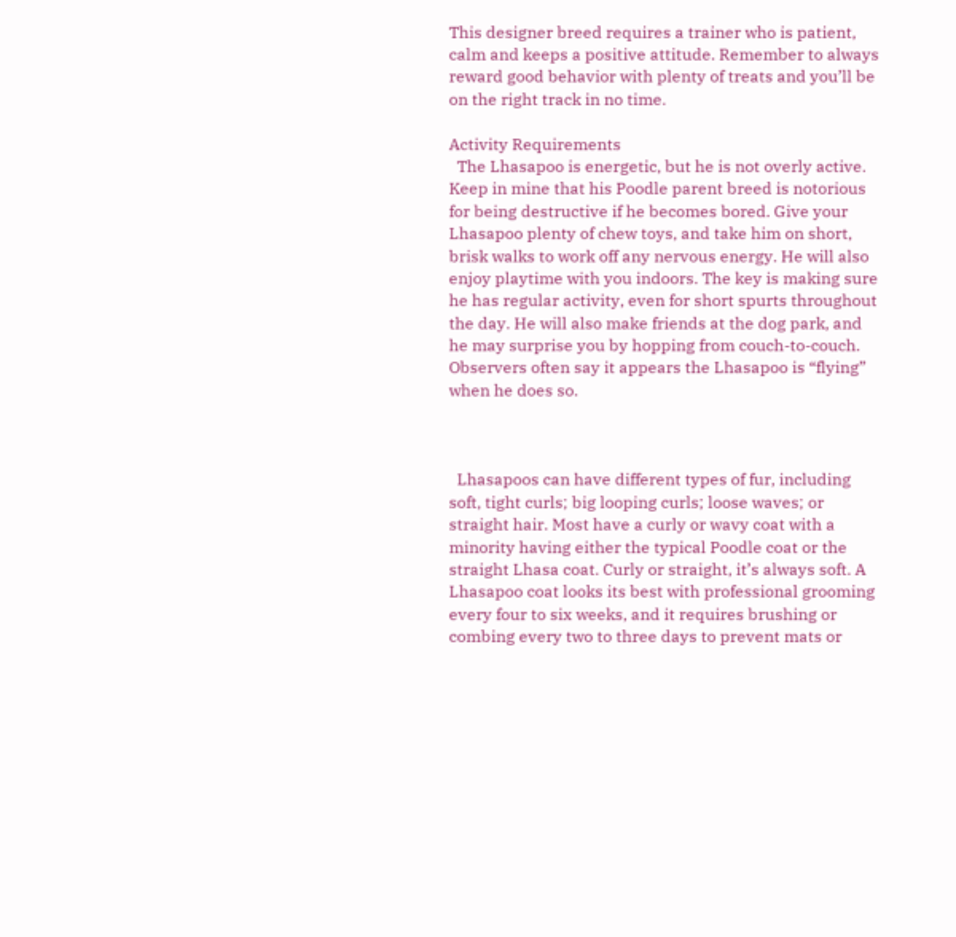This designer breed requires a trainer who is patient, calm and keeps a positive attitude. Remember to always reward good behavior with plenty of treats and you’ll be on the right track in no time.

Activity Requirements
  The Lhasapoo is energetic, but he is not overly active. Keep in mine that his Poodle parent breed is notorious for being destructive if he becomes bored. Give your Lhasapoo plenty of chew toys, and take him on short, brisk walks to work off any nervous energy. He will also enjoy playtime with you indoors. The key is making sure he has regular activity, even for short spurts throughout the day. He will also make friends at the dog park, and he may surprise you by hopping from couch-to-couch. Observers often say it appears the Lhasapoo is “flying” when he does so.



  Lhasapoos can have different types of fur, including soft, tight curls; big looping curls; loose waves; or straight hair. Most have a curly or wavy coat with a minority having either the typical Poodle coat or the straight Lhasa coat. Curly or straight, it’s always soft. A Lhasapoo coat looks its best with professional grooming every four to six weeks, and it requires brushing or combing every two to three days to prevent mats or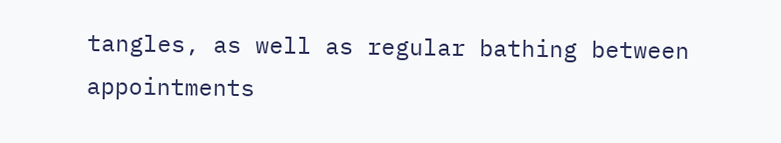tangles, as well as regular bathing between appointments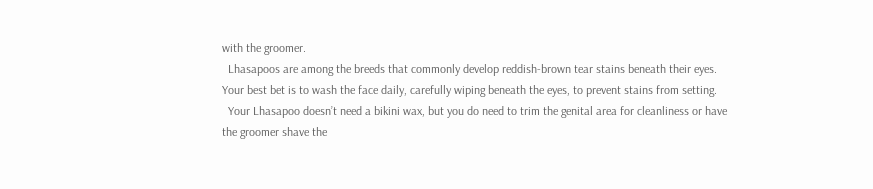with the groomer.
  Lhasapoos are among the breeds that commonly develop reddish-brown tear stains beneath their eyes. Your best bet is to wash the face daily, carefully wiping beneath the eyes, to prevent stains from setting.
  Your Lhasapoo doesn’t need a bikini wax, but you do need to trim the genital area for cleanliness or have the groomer shave the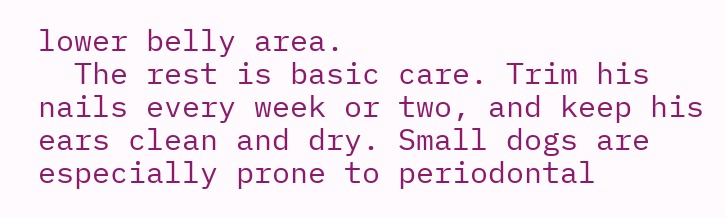lower belly area.
  The rest is basic care. Trim his nails every week or two, and keep his ears clean and dry. Small dogs are especially prone to periodontal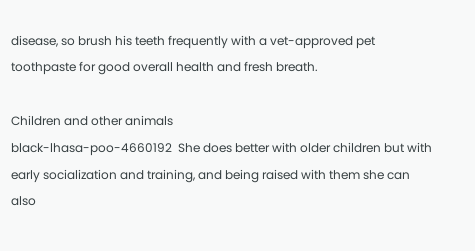disease, so brush his teeth frequently with a vet-approved pet toothpaste for good overall health and fresh breath.

Children and other animals
black-lhasa-poo-4660192  She does better with older children but with early socialization and training, and being raised with them she can also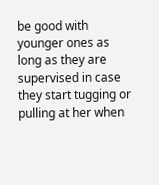be good with younger ones as long as they are supervised in case they start tugging or pulling at her when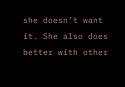she doesn’t want it. She also does better with other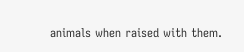animals when raised with them.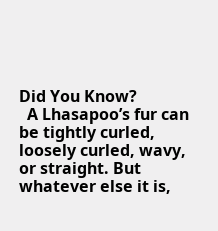Did You Know?
  A Lhasapoo’s fur can be tightly curled, loosely curled, wavy, or straight. But whatever else it is,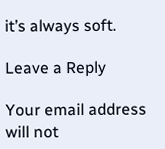it’s always soft.

Leave a Reply

Your email address will not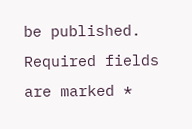be published. Required fields are marked *